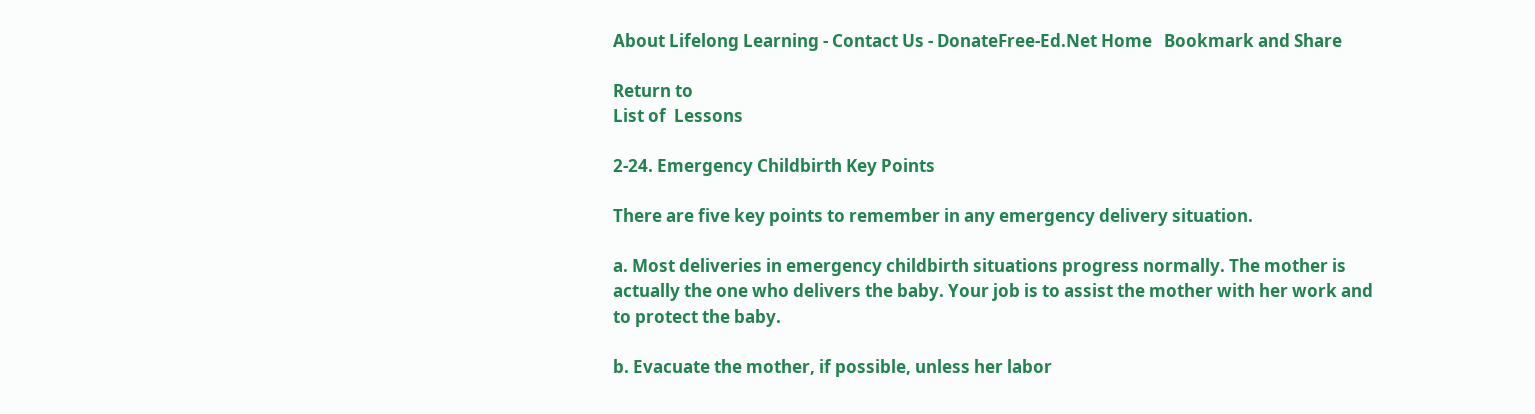About Lifelong Learning - Contact Us - DonateFree-Ed.Net Home   Bookmark and Share

Return to
List of  Lessons

2-24. Emergency Childbirth Key Points

There are five key points to remember in any emergency delivery situation.

a. Most deliveries in emergency childbirth situations progress normally. The mother is actually the one who delivers the baby. Your job is to assist the mother with her work and to protect the baby.

b. Evacuate the mother, if possible, unless her labor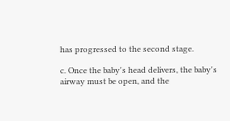has progressed to the second stage.

c. Once the baby's head delivers, the baby's airway must be open, and the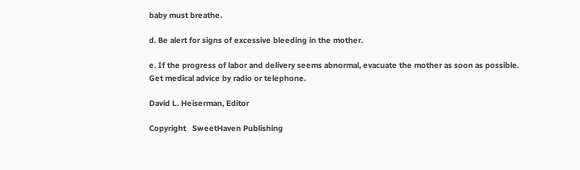baby must breathe.

d. Be alert for signs of excessive bleeding in the mother.

e. If the progress of labor and delivery seems abnormal, evacuate the mother as soon as possible. Get medical advice by radio or telephone.

David L. Heiserman, Editor

Copyright   SweetHaven Publishing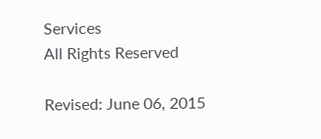Services
All Rights Reserved

Revised: June 06, 2015